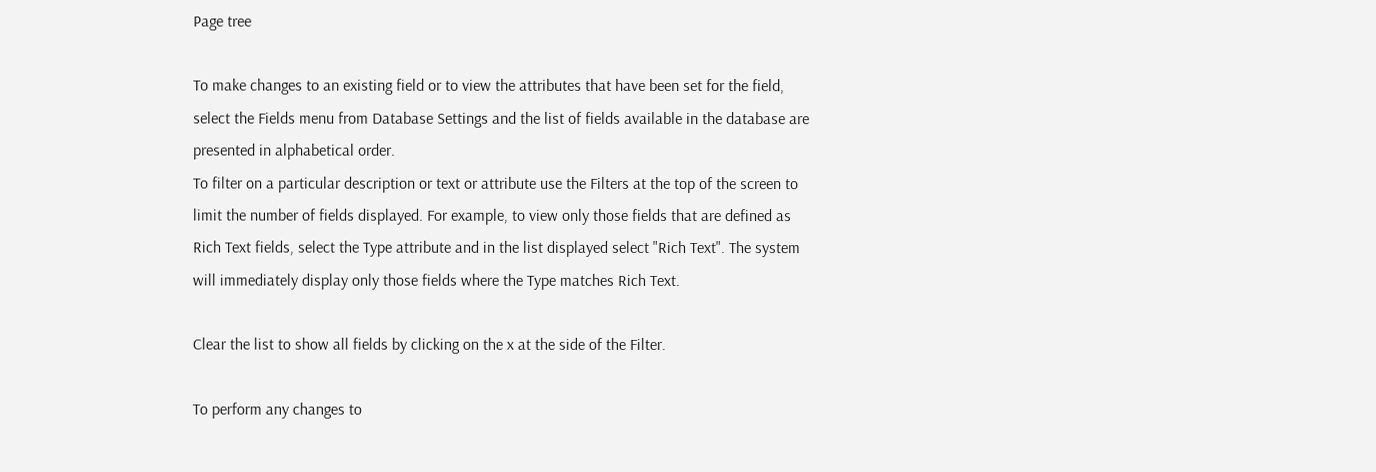Page tree

To make changes to an existing field or to view the attributes that have been set for the field, select the Fields menu from Database Settings and the list of fields available in the database are presented in alphabetical order.
To filter on a particular description or text or attribute use the Filters at the top of the screen to limit the number of fields displayed. For example, to view only those fields that are defined as Rich Text fields, select the Type attribute and in the list displayed select "Rich Text". The system will immediately display only those fields where the Type matches Rich Text.

Clear the list to show all fields by clicking on the x at the side of the Filter.

To perform any changes to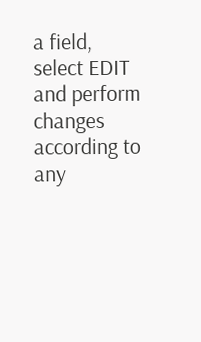a field, select EDIT and perform changes according to any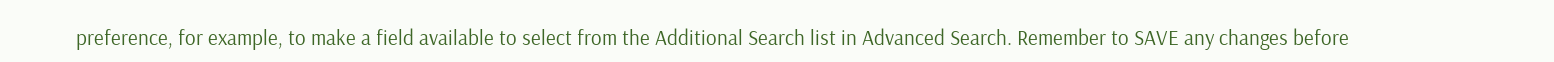preference, for example, to make a field available to select from the Additional Search list in Advanced Search. Remember to SAVE any changes before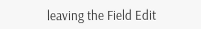leaving the Field Edit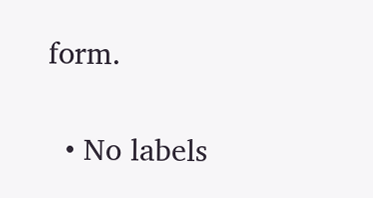form.

  • No labels